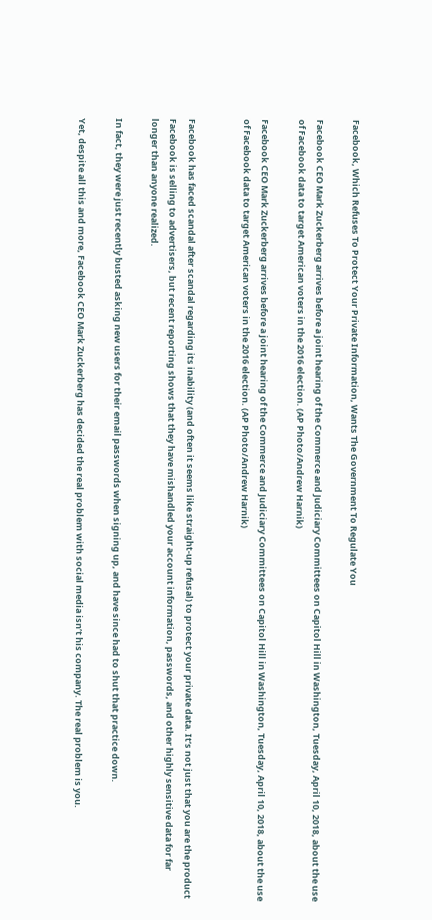Facebook, Which Refuses To Protect Your Private Information, Wants The Government To Regulate You

Facebook CEO Mark Zuckerberg arrives before a joint hearing of the Commerce and Judiciary Committees on Capitol Hill in Washington, Tuesday, April 10, 2018, about the use of Facebook data to target American voters in the 2016 election. (AP Photo/Andrew Harnik)

Facebook CEO Mark Zuckerberg arrives before a joint hearing of the Commerce and Judiciary Committees on Capitol Hill in Washington, Tuesday, April 10, 2018, about the use of Facebook data to target American voters in the 2016 election. (AP Photo/Andrew Harnik)


Facebook has faced scandal after scandal regarding its inability (and often it seems like straight-up refusal) to protect your private data. It’s not just that you are the product Facebook is selling to advertisers, but recent reporting shows that they have mishandled your account information, passwords, and other highly sensitive data for far longer than anyone realized.

In fact, they were just recently busted asking new users for their email passwords when signing up, and have since had to shut that practice down.

Yet, despite all this and more, Facebook CEO Mark Zuckerberg has decided the real problem with social media isn’t his company. The real problem is you.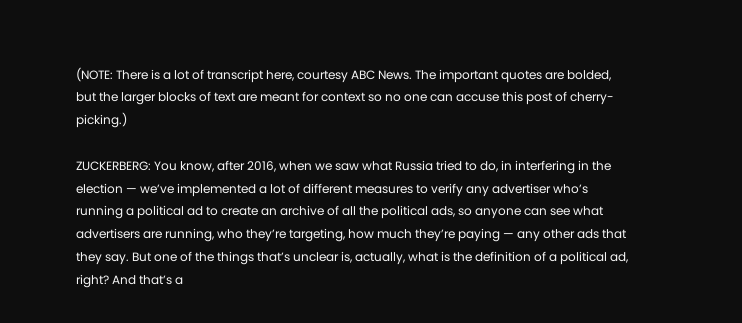(NOTE: There is a lot of transcript here, courtesy ABC News. The important quotes are bolded, but the larger blocks of text are meant for context so no one can accuse this post of cherry-picking.)

ZUCKERBERG: You know, after 2016, when we saw what Russia tried to do, in interfering in the election — we’ve implemented a lot of different measures to verify any advertiser who’s running a political ad to create an archive of all the political ads, so anyone can see what advertisers are running, who they’re targeting, how much they’re paying — any other ads that they say. But one of the things that’s unclear is, actually, what is the definition of a political ad, right? And that’s a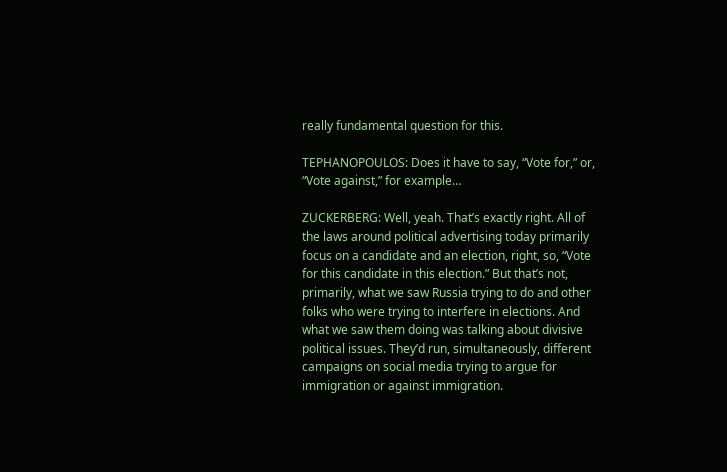really fundamental question for this.

TEPHANOPOULOS: Does it have to say, “Vote for,” or, “Vote against,” for example…

ZUCKERBERG: Well, yeah. That’s exactly right. All of the laws around political advertising today primarily focus on a candidate and an election, right, so, “Vote for this candidate in this election.” But that’s not, primarily, what we saw Russia trying to do and other folks who were trying to interfere in elections. And what we saw them doing was talking about divisive political issues. They’d run, simultaneously, different campaigns on social media trying to argue for immigration or against immigration.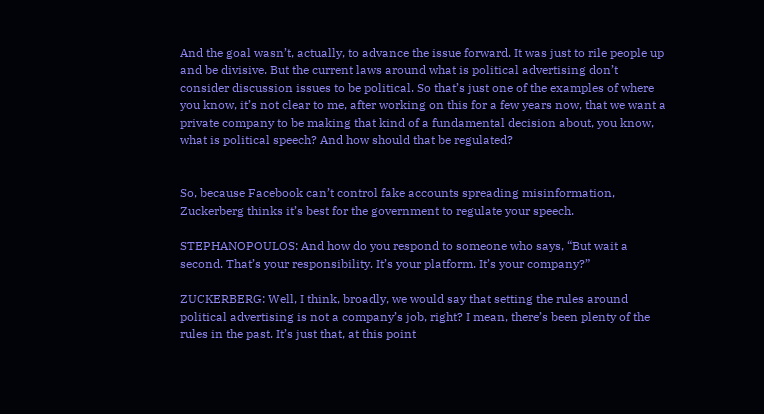And the goal wasn’t, actually, to advance the issue forward. It was just to rile people up and be divisive. But the current laws around what is political advertising don’t consider discussion issues to be political. So that’s just one of the examples of where you know, it’s not clear to me, after working on this for a few years now, that we want a private company to be making that kind of a fundamental decision about, you know, what is political speech? And how should that be regulated?


So, because Facebook can’t control fake accounts spreading misinformation, Zuckerberg thinks it’s best for the government to regulate your speech.

STEPHANOPOULOS: And how do you respond to someone who says, “But wait a second. That’s your responsibility. It’s your platform. It’s your company?”

ZUCKERBERG: Well, I think, broadly, we would say that setting the rules around political advertising is not a company’s job, right? I mean, there’s been plenty of the rules in the past. It’s just that, at this point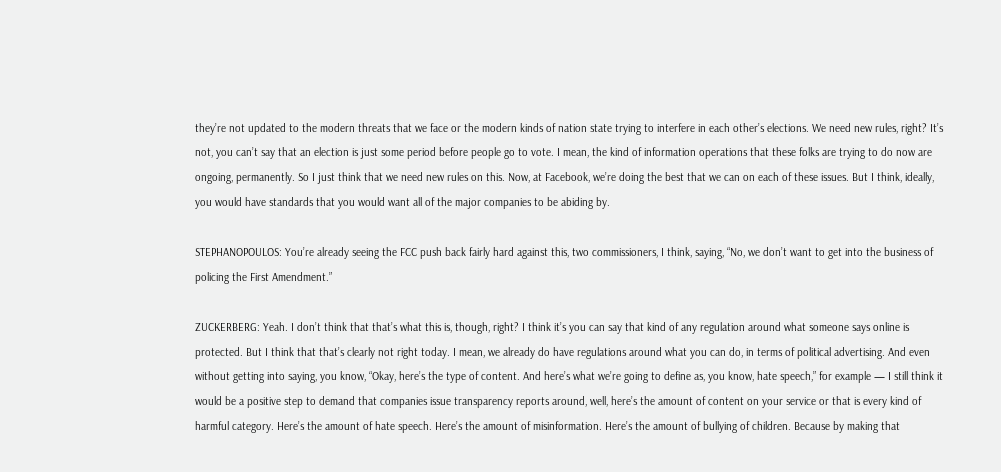they’re not updated to the modern threats that we face or the modern kinds of nation state trying to interfere in each other’s elections. We need new rules, right? It’s not, you can’t say that an election is just some period before people go to vote. I mean, the kind of information operations that these folks are trying to do now are ongoing, permanently. So I just think that we need new rules on this. Now, at Facebook, we’re doing the best that we can on each of these issues. But I think, ideally, you would have standards that you would want all of the major companies to be abiding by.

STEPHANOPOULOS: You’re already seeing the FCC push back fairly hard against this, two commissioners, I think, saying, “No, we don’t want to get into the business of policing the First Amendment.”

ZUCKERBERG: Yeah. I don’t think that that’s what this is, though, right? I think it’s you can say that kind of any regulation around what someone says online is protected. But I think that that’s clearly not right today. I mean, we already do have regulations around what you can do, in terms of political advertising. And even without getting into saying, you know, “Okay, here’s the type of content. And here’s what we’re going to define as, you know, hate speech,” for example — I still think it would be a positive step to demand that companies issue transparency reports around, well, here’s the amount of content on your service or that is every kind of harmful category. Here’s the amount of hate speech. Here’s the amount of misinformation. Here’s the amount of bullying of children. Because by making that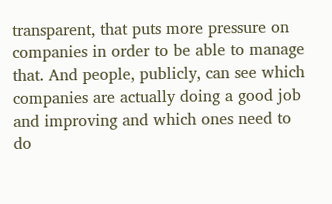transparent, that puts more pressure on companies in order to be able to manage that. And people, publicly, can see which companies are actually doing a good job and improving and which ones need to do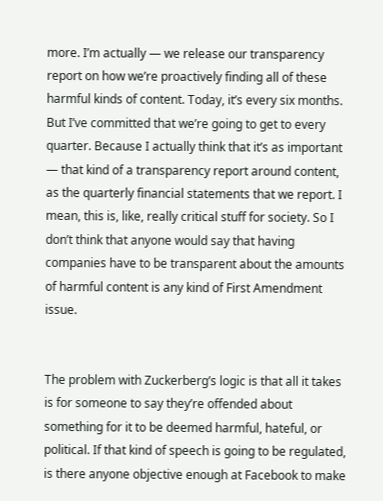more. I’m actually — we release our transparency report on how we’re proactively finding all of these harmful kinds of content. Today, it’s every six months. But I’ve committed that we’re going to get to every quarter. Because I actually think that it’s as important — that kind of a transparency report around content, as the quarterly financial statements that we report. I mean, this is, like, really critical stuff for society. So I don’t think that anyone would say that having companies have to be transparent about the amounts of harmful content is any kind of First Amendment issue.


The problem with Zuckerberg’s logic is that all it takes is for someone to say they’re offended about something for it to be deemed harmful, hateful, or political. If that kind of speech is going to be regulated, is there anyone objective enough at Facebook to make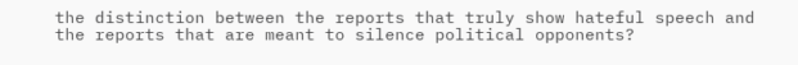the distinction between the reports that truly show hateful speech and the reports that are meant to silence political opponents?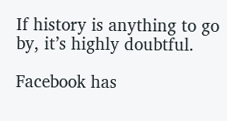If history is anything to go by, it’s highly doubtful.

Facebook has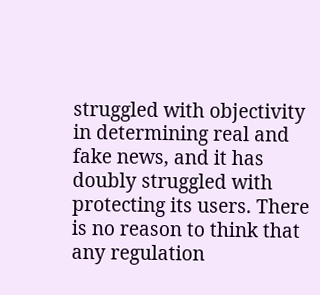struggled with objectivity in determining real and fake news, and it has doubly struggled with protecting its users. There is no reason to think that any regulation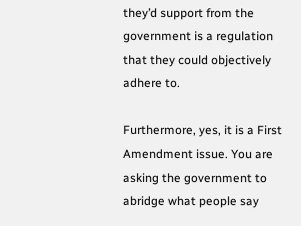they’d support from the government is a regulation that they could objectively adhere to.

Furthermore, yes, it is a First Amendment issue. You are asking the government to abridge what people say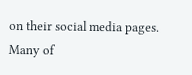on their social media pages. Many of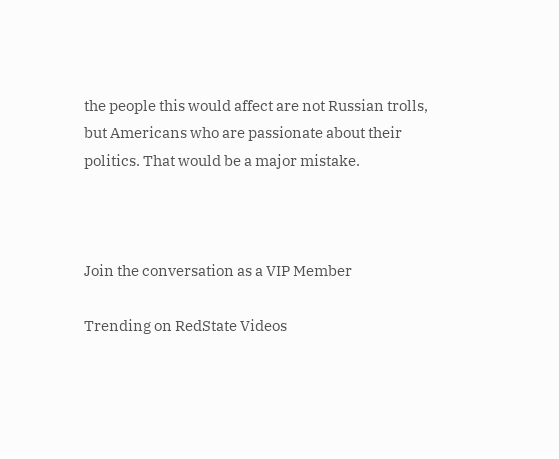the people this would affect are not Russian trolls, but Americans who are passionate about their politics. That would be a major mistake.



Join the conversation as a VIP Member

Trending on RedState Videos